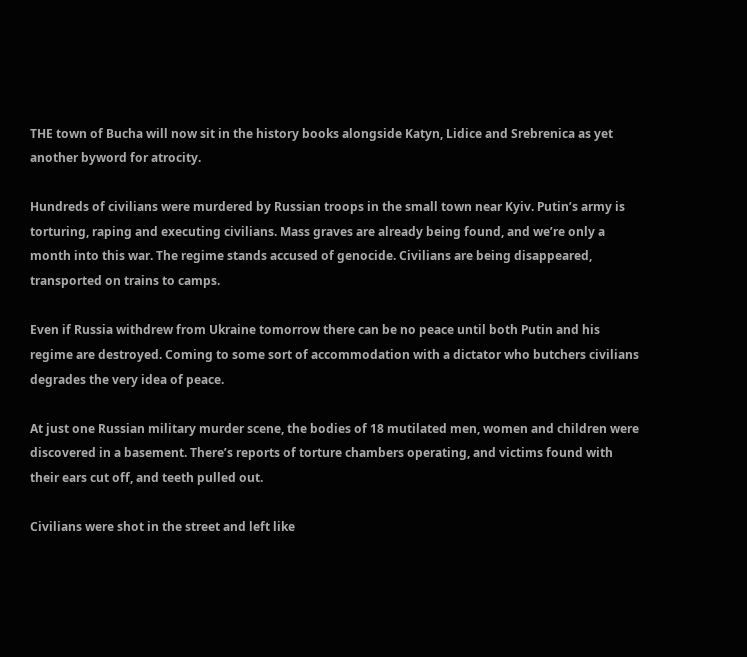THE town of Bucha will now sit in the history books alongside Katyn, Lidice and Srebrenica as yet another byword for atrocity.

Hundreds of civilians were murdered by Russian troops in the small town near Kyiv. Putin’s army is torturing, raping and executing civilians. Mass graves are already being found, and we’re only a month into this war. The regime stands accused of genocide. Civilians are being disappeared, transported on trains to camps.

Even if Russia withdrew from Ukraine tomorrow there can be no peace until both Putin and his regime are destroyed. Coming to some sort of accommodation with a dictator who butchers civilians degrades the very idea of peace.

At just one Russian military murder scene, the bodies of 18 mutilated men, women and children were discovered in a basement. There’s reports of torture chambers operating, and victims found with their ears cut off, and teeth pulled out.

Civilians were shot in the street and left like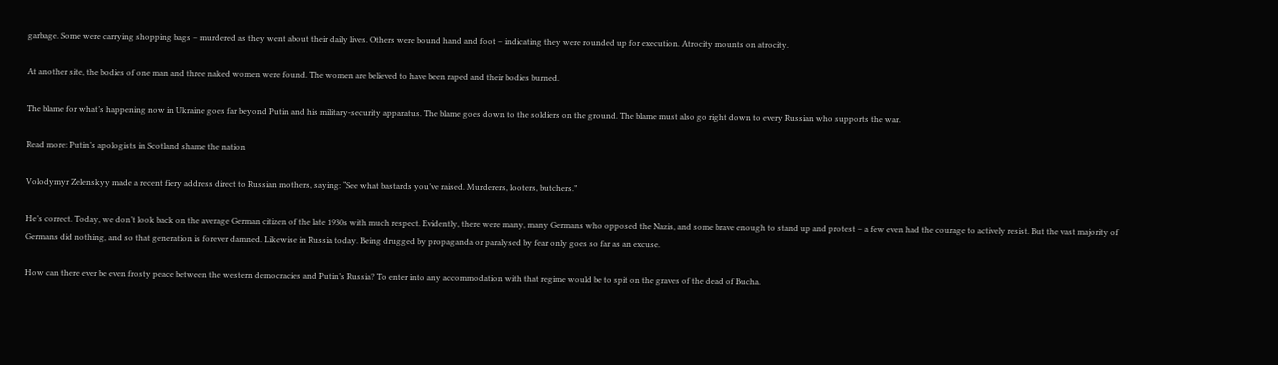garbage. Some were carrying shopping bags – murdered as they went about their daily lives. Others were bound hand and foot – indicating they were rounded up for execution. Atrocity mounts on atrocity.

At another site, the bodies of one man and three naked women were found. The women are believed to have been raped and their bodies burned.

The blame for what’s happening now in Ukraine goes far beyond Putin and his military-security apparatus. The blame goes down to the soldiers on the ground. The blame must also go right down to every Russian who supports the war.

Read more: Putin’s apologists in Scotland shame the nation

Volodymyr Zelenskyy made a recent fiery address direct to Russian mothers, saying: “See what bastards you’ve raised. Murderers, looters, butchers.”

He’s correct. Today, we don’t look back on the average German citizen of the late 1930s with much respect. Evidently, there were many, many Germans who opposed the Nazis, and some brave enough to stand up and protest – a few even had the courage to actively resist. But the vast majority of Germans did nothing, and so that generation is forever damned. Likewise in Russia today. Being drugged by propaganda or paralysed by fear only goes so far as an excuse.

How can there ever be even frosty peace between the western democracies and Putin’s Russia? To enter into any accommodation with that regime would be to spit on the graves of the dead of Bucha.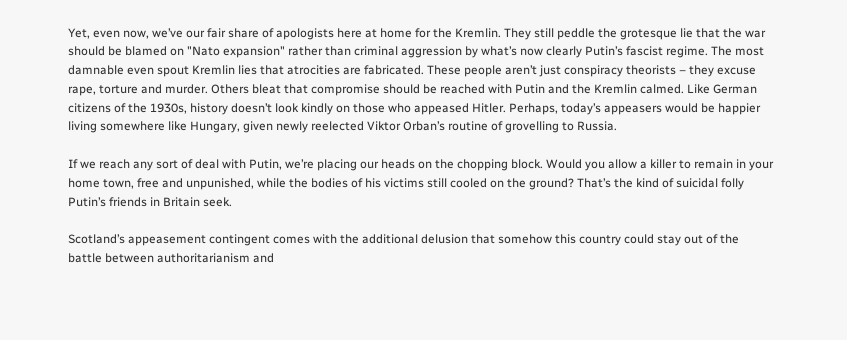Yet, even now, we’ve our fair share of apologists here at home for the Kremlin. They still peddle the grotesque lie that the war should be blamed on "Nato expansion" rather than criminal aggression by what’s now clearly Putin’s fascist regime. The most damnable even spout Kremlin lies that atrocities are fabricated. These people aren’t just conspiracy theorists – they excuse rape, torture and murder. Others bleat that compromise should be reached with Putin and the Kremlin calmed. Like German citizens of the 1930s, history doesn’t look kindly on those who appeased Hitler. Perhaps, today’s appeasers would be happier living somewhere like Hungary, given newly reelected Viktor Orban’s routine of grovelling to Russia.

If we reach any sort of deal with Putin, we’re placing our heads on the chopping block. Would you allow a killer to remain in your home town, free and unpunished, while the bodies of his victims still cooled on the ground? That’s the kind of suicidal folly Putin’s friends in Britain seek.

Scotland’s appeasement contingent comes with the additional delusion that somehow this country could stay out of the battle between authoritarianism and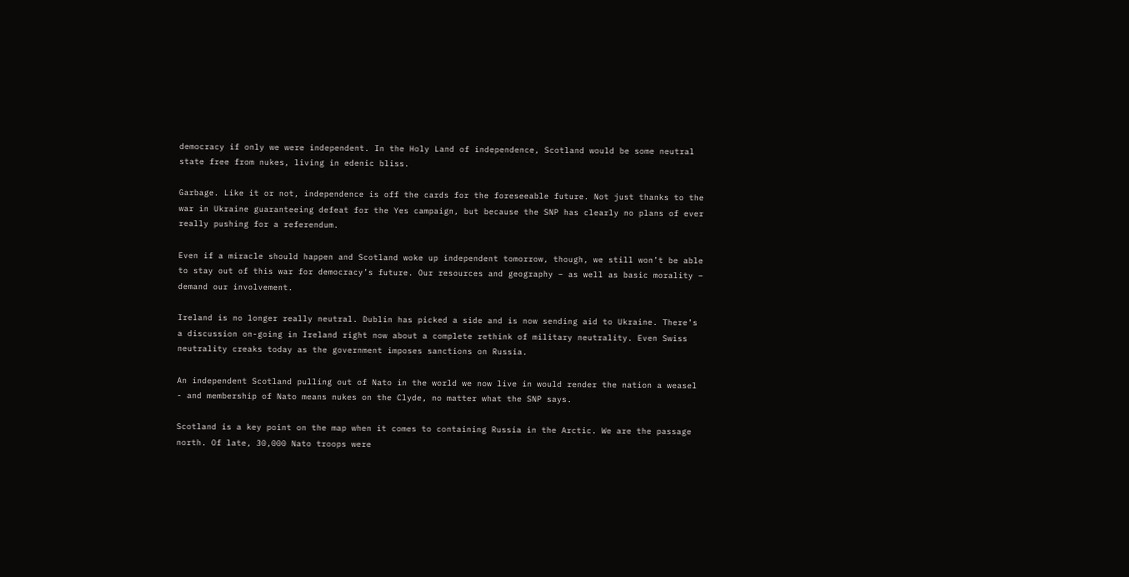democracy if only we were independent. In the Holy Land of independence, Scotland would be some neutral state free from nukes, living in edenic bliss.

Garbage. Like it or not, independence is off the cards for the foreseeable future. Not just thanks to the war in Ukraine guaranteeing defeat for the Yes campaign, but because the SNP has clearly no plans of ever really pushing for a referendum.

Even if a miracle should happen and Scotland woke up independent tomorrow, though, we still won’t be able to stay out of this war for democracy’s future. Our resources and geography – as well as basic morality – demand our involvement.

Ireland is no longer really neutral. Dublin has picked a side and is now sending aid to Ukraine. There’s a discussion on-going in Ireland right now about a complete rethink of military neutrality. Even Swiss neutrality creaks today as the government imposes sanctions on Russia.

An independent Scotland pulling out of Nato in the world we now live in would render the nation a weasel - and membership of Nato means nukes on the Clyde, no matter what the SNP says.

Scotland is a key point on the map when it comes to containing Russia in the Arctic. We are the passage north. Of late, 30,000 Nato troops were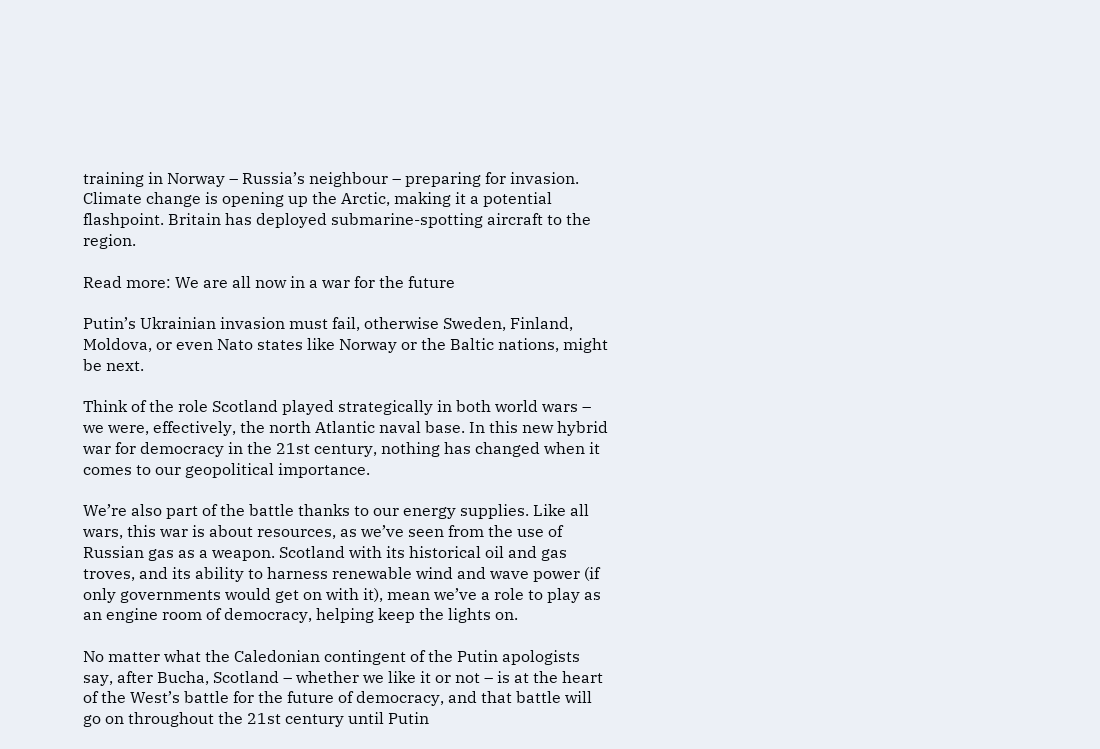training in Norway – Russia’s neighbour – preparing for invasion. Climate change is opening up the Arctic, making it a potential flashpoint. Britain has deployed submarine-spotting aircraft to the region.

Read more: We are all now in a war for the future

Putin’s Ukrainian invasion must fail, otherwise Sweden, Finland, Moldova, or even Nato states like Norway or the Baltic nations, might be next.

Think of the role Scotland played strategically in both world wars – we were, effectively, the north Atlantic naval base. In this new hybrid war for democracy in the 21st century, nothing has changed when it comes to our geopolitical importance.

We’re also part of the battle thanks to our energy supplies. Like all wars, this war is about resources, as we’ve seen from the use of Russian gas as a weapon. Scotland with its historical oil and gas troves, and its ability to harness renewable wind and wave power (if only governments would get on with it), mean we’ve a role to play as an engine room of democracy, helping keep the lights on.

No matter what the Caledonian contingent of the Putin apologists say, after Bucha, Scotland – whether we like it or not – is at the heart of the West’s battle for the future of democracy, and that battle will go on throughout the 21st century until Putin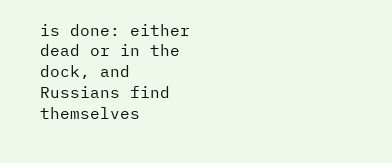is done: either dead or in the dock, and Russians find themselves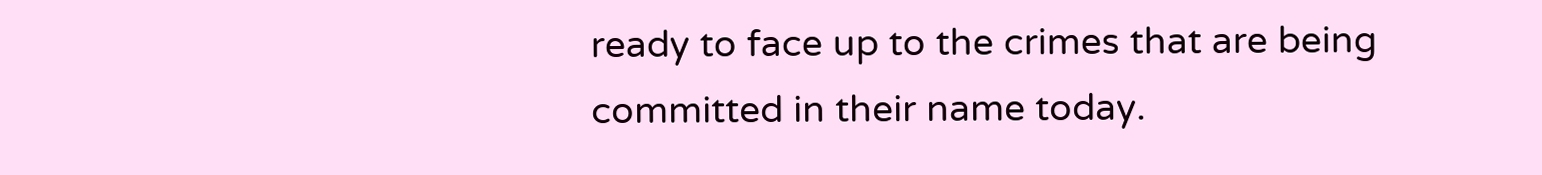ready to face up to the crimes that are being committed in their name today.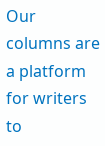Our columns are a platform for writers to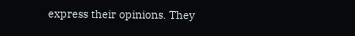express their opinions. They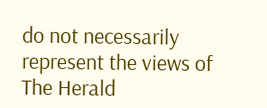do not necessarily represent the views of The Herald